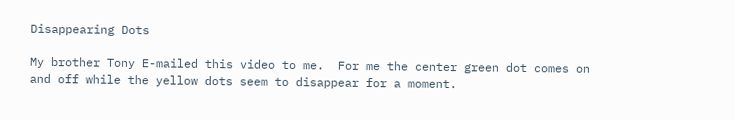Disappearing Dots

My brother Tony E-mailed this video to me.  For me the center green dot comes on and off while the yellow dots seem to disappear for a moment.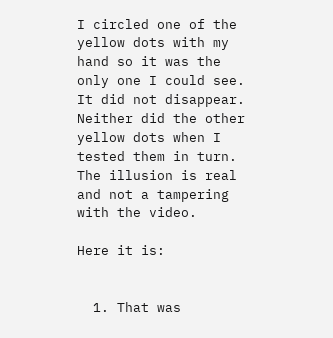I circled one of the yellow dots with my hand so it was the only one I could see. It did not disappear.  Neither did the other yellow dots when I tested them in turn.  The illusion is real and not a tampering with the video.

Here it is:


  1. That was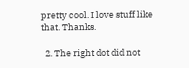pretty cool. I love stuff like that. Thanks.

  2. The right dot did not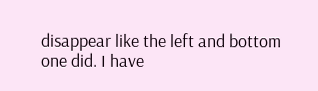disappear like the left and bottom one did. I have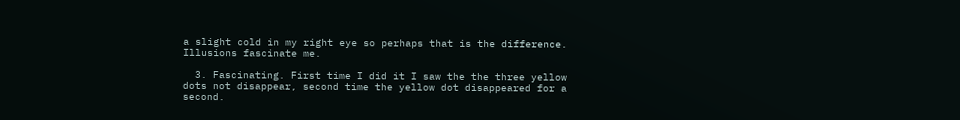a slight cold in my right eye so perhaps that is the difference. Illusions fascinate me.

  3. Fascinating. First time I did it I saw the the three yellow dots not disappear, second time the yellow dot disappeared for a second.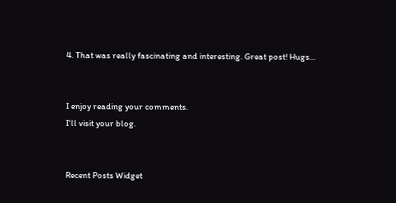4. That was really fascinating and interesting. Great post! Hugs...


I enjoy reading your comments.
I'll visit your blog.


Recent Posts Widget